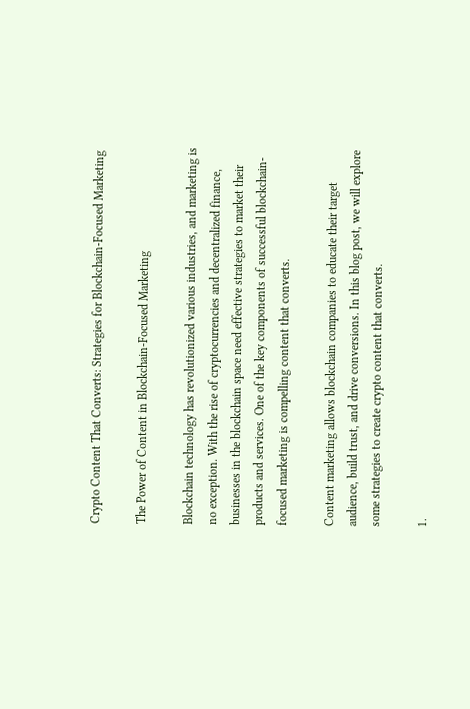Crypto Content That Converts: Strategies for Blockchain-Focused Marketing

The Power of Content in Blockchain-Focused Marketing

Blockchain technology has revolutionized various industries, and marketing is no exception. With the rise of cryptocurrencies and decentralized finance, businesses in the blockchain space need effective strategies to market their products and services. One of the key components of successful blockchain-focused marketing is compelling content that converts.

Content marketing allows blockchain companies to educate their target audience, build trust, and drive conversions. In this blog post, we will explore some strategies to create crypto content that converts.

1.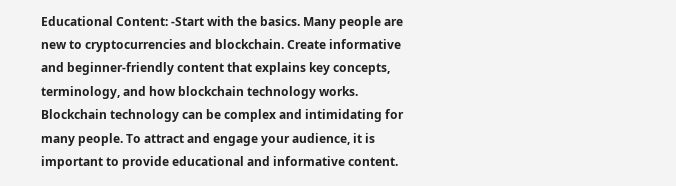Educational Content: -Start with the basics. Many people are new to cryptocurrencies and blockchain. Create informative and beginner-friendly content that explains key concepts, terminology, and how blockchain technology works. Blockchain technology can be complex and intimidating for many people. To attract and engage your audience, it is important to provide educational and informative content.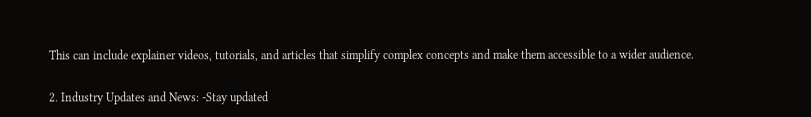This can include explainer videos, tutorials, and articles that simplify complex concepts and make them accessible to a wider audience.

2. Industry Updates and News: -Stay updated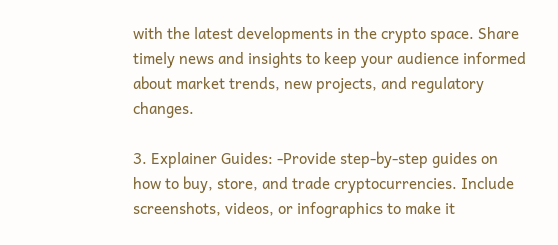with the latest developments in the crypto space. Share timely news and insights to keep your audience informed about market trends, new projects, and regulatory changes.

3. Explainer Guides: -Provide step-by-step guides on how to buy, store, and trade cryptocurrencies. Include screenshots, videos, or infographics to make it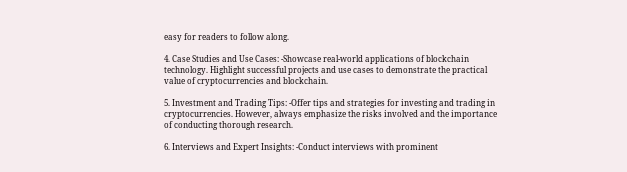easy for readers to follow along.

4. Case Studies and Use Cases: -Showcase real-world applications of blockchain technology. Highlight successful projects and use cases to demonstrate the practical value of cryptocurrencies and blockchain.

5. Investment and Trading Tips: -Offer tips and strategies for investing and trading in cryptocurrencies. However, always emphasize the risks involved and the importance of conducting thorough research.

6. Interviews and Expert Insights: -Conduct interviews with prominent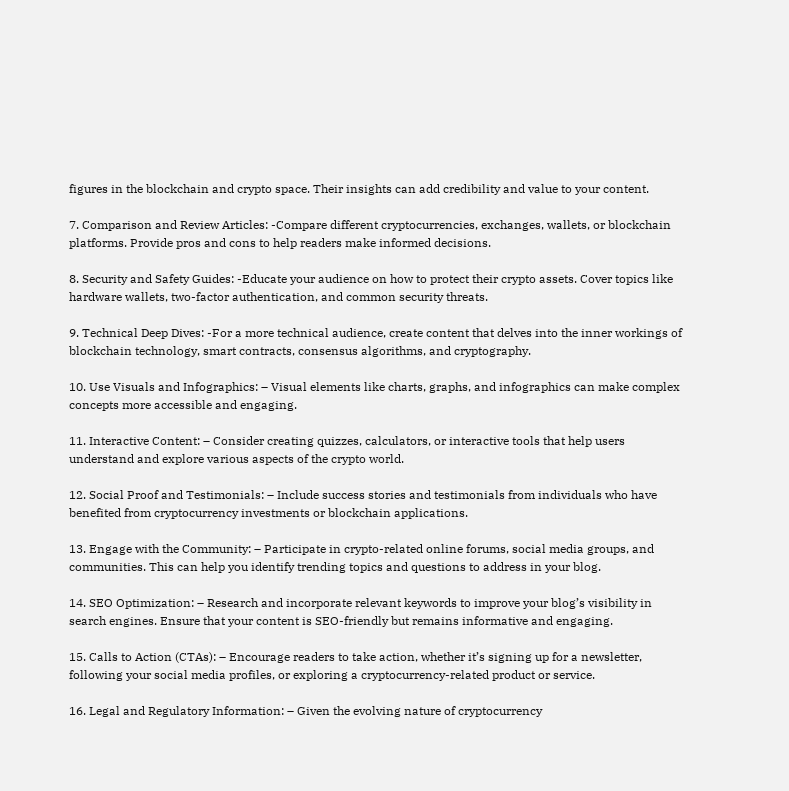figures in the blockchain and crypto space. Their insights can add credibility and value to your content.

7. Comparison and Review Articles: -Compare different cryptocurrencies, exchanges, wallets, or blockchain platforms. Provide pros and cons to help readers make informed decisions.

8. Security and Safety Guides: -Educate your audience on how to protect their crypto assets. Cover topics like hardware wallets, two-factor authentication, and common security threats.

9. Technical Deep Dives: -For a more technical audience, create content that delves into the inner workings of blockchain technology, smart contracts, consensus algorithms, and cryptography.

10. Use Visuals and Infographics: – Visual elements like charts, graphs, and infographics can make complex concepts more accessible and engaging.

11. Interactive Content: – Consider creating quizzes, calculators, or interactive tools that help users understand and explore various aspects of the crypto world.

12. Social Proof and Testimonials: – Include success stories and testimonials from individuals who have benefited from cryptocurrency investments or blockchain applications.

13. Engage with the Community: – Participate in crypto-related online forums, social media groups, and communities. This can help you identify trending topics and questions to address in your blog.

14. SEO Optimization: – Research and incorporate relevant keywords to improve your blog’s visibility in search engines. Ensure that your content is SEO-friendly but remains informative and engaging.

15. Calls to Action (CTAs): – Encourage readers to take action, whether it’s signing up for a newsletter, following your social media profiles, or exploring a cryptocurrency-related product or service.

16. Legal and Regulatory Information: – Given the evolving nature of cryptocurrency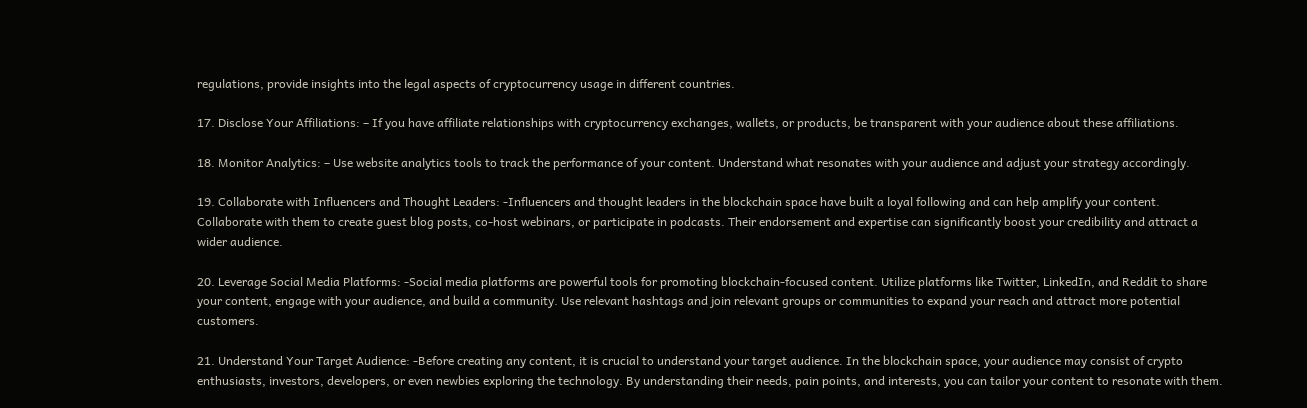regulations, provide insights into the legal aspects of cryptocurrency usage in different countries.

17. Disclose Your Affiliations: – If you have affiliate relationships with cryptocurrency exchanges, wallets, or products, be transparent with your audience about these affiliations.

18. Monitor Analytics: – Use website analytics tools to track the performance of your content. Understand what resonates with your audience and adjust your strategy accordingly.

19. Collaborate with Influencers and Thought Leaders: -Influencers and thought leaders in the blockchain space have built a loyal following and can help amplify your content. Collaborate with them to create guest blog posts, co-host webinars, or participate in podcasts. Their endorsement and expertise can significantly boost your credibility and attract a wider audience.

20. Leverage Social Media Platforms: -Social media platforms are powerful tools for promoting blockchain-focused content. Utilize platforms like Twitter, LinkedIn, and Reddit to share your content, engage with your audience, and build a community. Use relevant hashtags and join relevant groups or communities to expand your reach and attract more potential customers.

21. Understand Your Target Audience: -Before creating any content, it is crucial to understand your target audience. In the blockchain space, your audience may consist of crypto enthusiasts, investors, developers, or even newbies exploring the technology. By understanding their needs, pain points, and interests, you can tailor your content to resonate with them.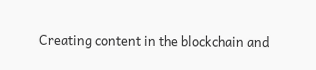Creating content in the blockchain and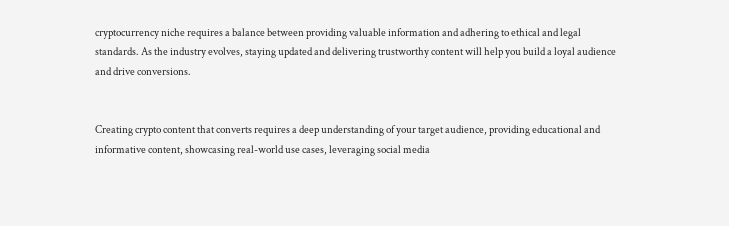cryptocurrency niche requires a balance between providing valuable information and adhering to ethical and legal standards. As the industry evolves, staying updated and delivering trustworthy content will help you build a loyal audience and drive conversions.


Creating crypto content that converts requires a deep understanding of your target audience, providing educational and informative content, showcasing real-world use cases, leveraging social media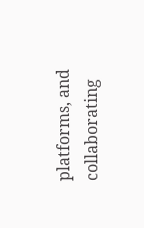platforms, and collaborating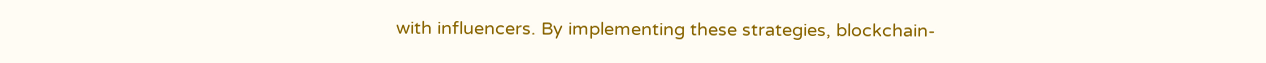with influencers. By implementing these strategies, blockchain-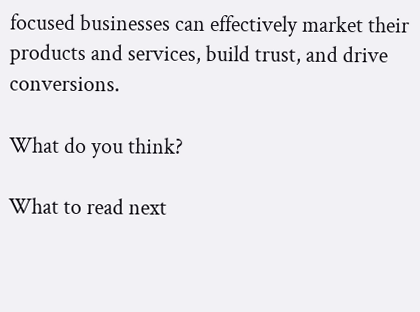focused businesses can effectively market their products and services, build trust, and drive conversions.

What do you think?

What to read next